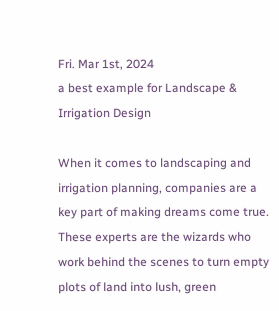Fri. Mar 1st, 2024
a best example for Landscape & Irrigation Design

When it comes to landscaping and irrigation planning, companies are a key part of making dreams come true. These experts are the wizards who work behind the scenes to turn empty plots of land into lush, green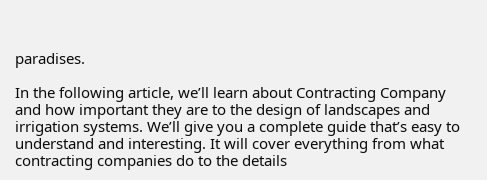paradises.

In the following article, we’ll learn about Contracting Company and how important they are to the design of landscapes and irrigation systems. We’ll give you a complete guide that’s easy to understand and interesting. It will cover everything from what contracting companies do to the details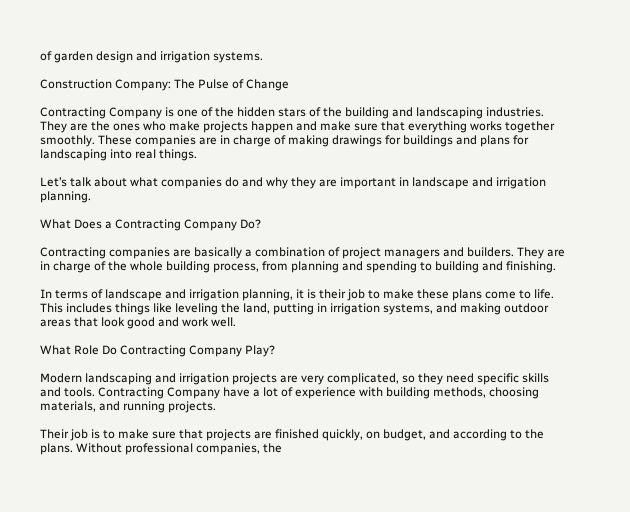of garden design and irrigation systems.

Construction Company: The Pulse of Change

Contracting Company is one of the hidden stars of the building and landscaping industries. They are the ones who make projects happen and make sure that everything works together smoothly. These companies are in charge of making drawings for buildings and plans for landscaping into real things.

Let’s talk about what companies do and why they are important in landscape and irrigation planning.

What Does a Contracting Company Do?

Contracting companies are basically a combination of project managers and builders. They are in charge of the whole building process, from planning and spending to building and finishing.

In terms of landscape and irrigation planning, it is their job to make these plans come to life. This includes things like leveling the land, putting in irrigation systems, and making outdoor areas that look good and work well.

What Role Do Contracting Company Play?

Modern landscaping and irrigation projects are very complicated, so they need specific skills and tools. Contracting Company have a lot of experience with building methods, choosing materials, and running projects.

Their job is to make sure that projects are finished quickly, on budget, and according to the plans. Without professional companies, the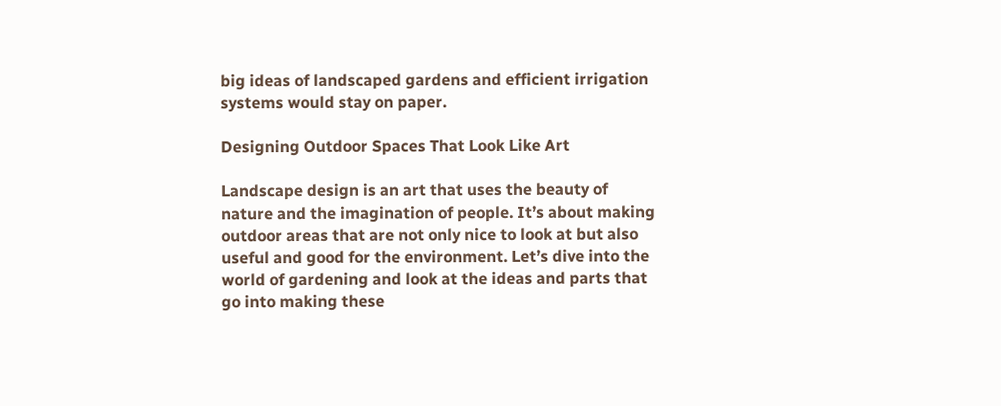big ideas of landscaped gardens and efficient irrigation systems would stay on paper.

Designing Outdoor Spaces That Look Like Art

Landscape design is an art that uses the beauty of nature and the imagination of people. It’s about making outdoor areas that are not only nice to look at but also useful and good for the environment. Let’s dive into the world of gardening and look at the ideas and parts that go into making these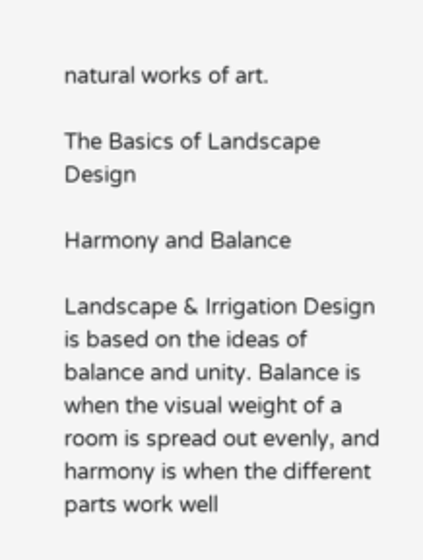natural works of art.

The Basics of Landscape Design

Harmony and Balance

Landscape & Irrigation Design is based on the ideas of balance and unity. Balance is when the visual weight of a room is spread out evenly, and harmony is when the different parts work well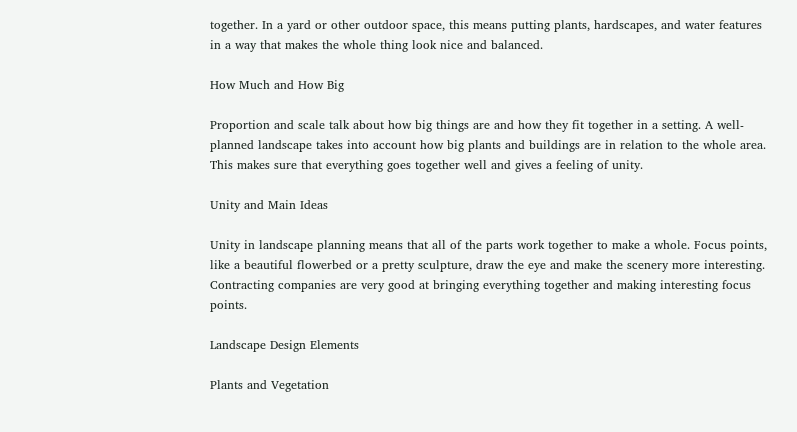together. In a yard or other outdoor space, this means putting plants, hardscapes, and water features in a way that makes the whole thing look nice and balanced.

How Much and How Big

Proportion and scale talk about how big things are and how they fit together in a setting. A well-planned landscape takes into account how big plants and buildings are in relation to the whole area. This makes sure that everything goes together well and gives a feeling of unity.

Unity and Main Ideas

Unity in landscape planning means that all of the parts work together to make a whole. Focus points, like a beautiful flowerbed or a pretty sculpture, draw the eye and make the scenery more interesting. Contracting companies are very good at bringing everything together and making interesting focus points.

Landscape Design Elements

Plants and Vegetation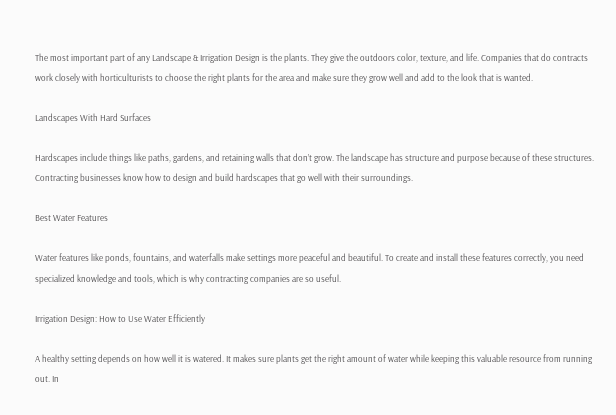The most important part of any Landscape & Irrigation Design is the plants. They give the outdoors color, texture, and life. Companies that do contracts work closely with horticulturists to choose the right plants for the area and make sure they grow well and add to the look that is wanted.

Landscapes With Hard Surfaces

Hardscapes include things like paths, gardens, and retaining walls that don’t grow. The landscape has structure and purpose because of these structures. Contracting businesses know how to design and build hardscapes that go well with their surroundings.

Best Water Features

Water features like ponds, fountains, and waterfalls make settings more peaceful and beautiful. To create and install these features correctly, you need specialized knowledge and tools, which is why contracting companies are so useful.

Irrigation Design: How to Use Water Efficiently

A healthy setting depends on how well it is watered. It makes sure plants get the right amount of water while keeping this valuable resource from running out. In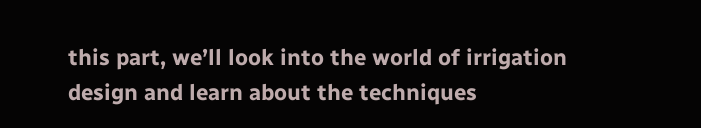this part, we’ll look into the world of irrigation design and learn about the techniques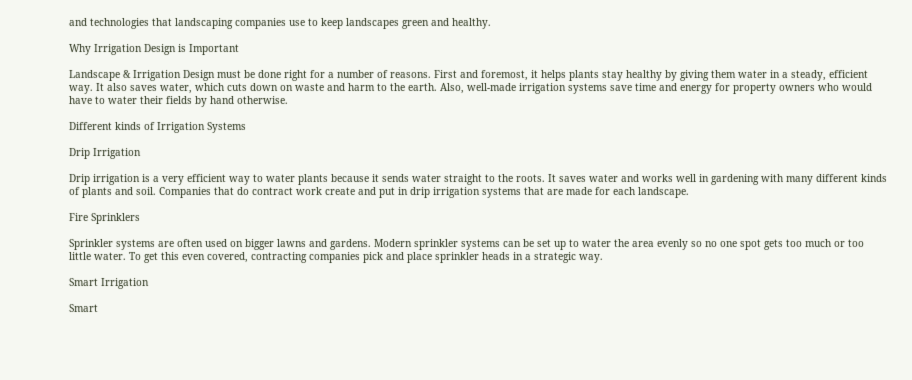and technologies that landscaping companies use to keep landscapes green and healthy.

Why Irrigation Design is Important

Landscape & Irrigation Design must be done right for a number of reasons. First and foremost, it helps plants stay healthy by giving them water in a steady, efficient way. It also saves water, which cuts down on waste and harm to the earth. Also, well-made irrigation systems save time and energy for property owners who would have to water their fields by hand otherwise.

Different kinds of Irrigation Systems

Drip Irrigation

Drip irrigation is a very efficient way to water plants because it sends water straight to the roots. It saves water and works well in gardening with many different kinds of plants and soil. Companies that do contract work create and put in drip irrigation systems that are made for each landscape.

Fire Sprinklers

Sprinkler systems are often used on bigger lawns and gardens. Modern sprinkler systems can be set up to water the area evenly so no one spot gets too much or too little water. To get this even covered, contracting companies pick and place sprinkler heads in a strategic way.

Smart Irrigation

Smart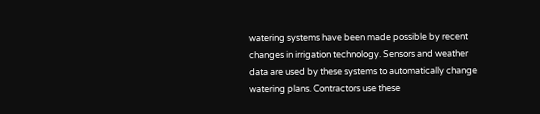watering systems have been made possible by recent changes in irrigation technology. Sensors and weather data are used by these systems to automatically change watering plans. Contractors use these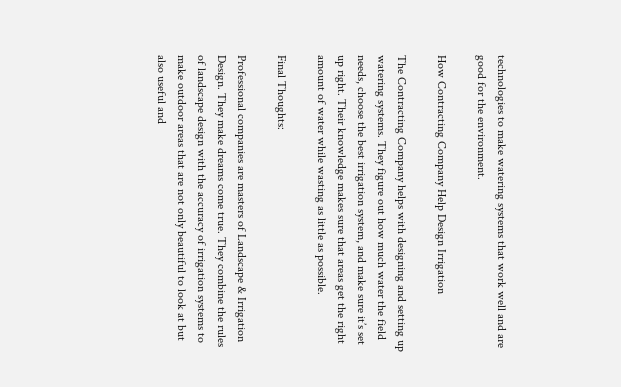technologies to make watering systems that work well and are good for the environment.

How Contracting Company Help Design Irrigation

The Contracting Company helps with designing and setting up watering systems. They figure out how much water the field needs, choose the best irrigation system, and make sure it’s set up right. Their knowledge makes sure that areas get the right amount of water while wasting as little as possible.

Final Thoughts:

Professional companies are masters of Landscape & Irrigation Design. They make dreams come true. They combine the rules of landscape design with the accuracy of irrigation systems to make outdoor areas that are not only beautiful to look at but also useful and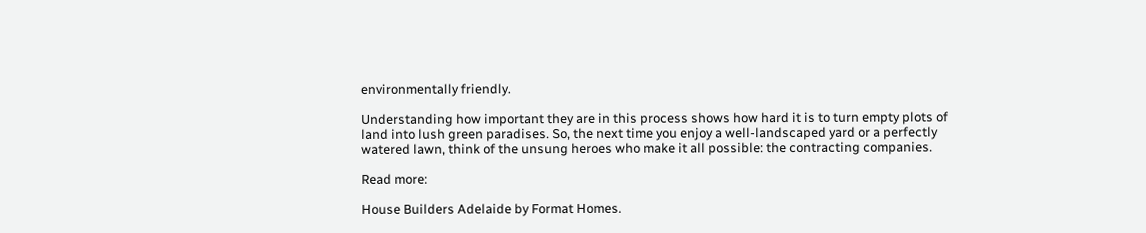environmentally friendly.

Understanding how important they are in this process shows how hard it is to turn empty plots of land into lush green paradises. So, the next time you enjoy a well-landscaped yard or a perfectly watered lawn, think of the unsung heroes who make it all possible: the contracting companies.

Read more:

House Builders Adelaide by Format Homes.